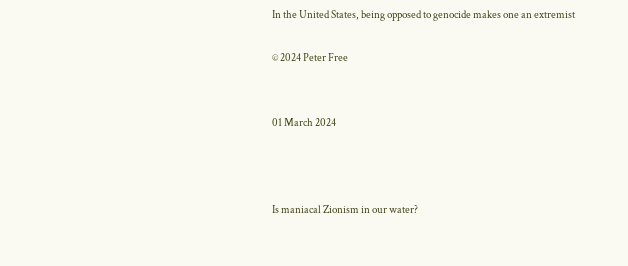In the United States, being opposed to genocide makes one an extremist

© 2024 Peter Free


01 March 2024



Is maniacal Zionism in our water?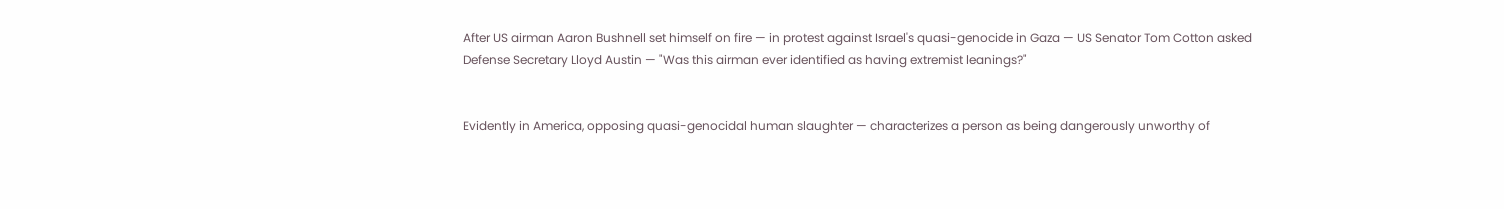After US airman Aaron Bushnell set himself on fire — in protest against Israel's quasi-genocide in Gaza — US Senator Tom Cotton asked Defense Secretary Lloyd Austin — "Was this airman ever identified as having extremist leanings?"


Evidently in America, opposing quasi-genocidal human slaughter — characterizes a person as being dangerously unworthy of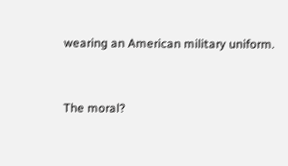wearing an American military uniform.



The moral?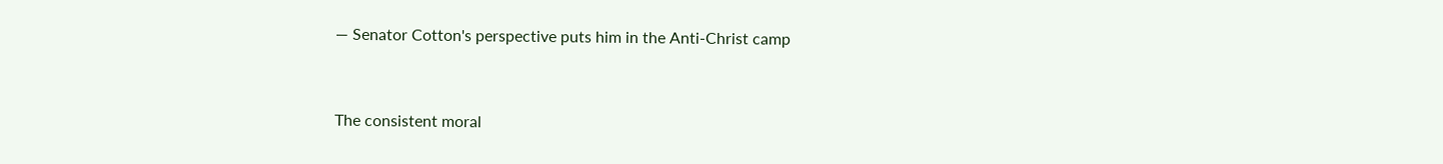— Senator Cotton's perspective puts him in the Anti-Christ camp


The consistent moral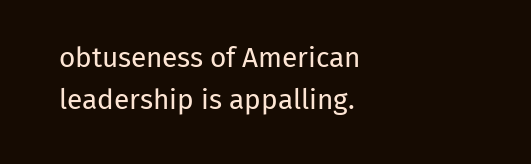obtuseness of American leadership is appalling.